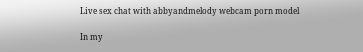Live sex chat with abbyandmelody webcam porn model

In my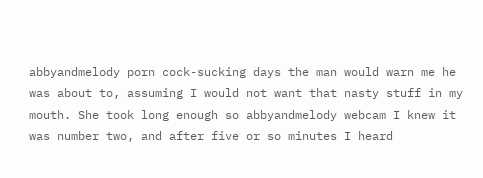abbyandmelody porn cock-sucking days the man would warn me he was about to, assuming I would not want that nasty stuff in my mouth. She took long enough so abbyandmelody webcam I knew it was number two, and after five or so minutes I heard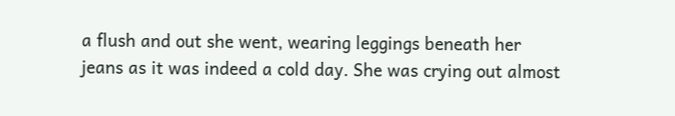a flush and out she went, wearing leggings beneath her jeans as it was indeed a cold day. She was crying out almost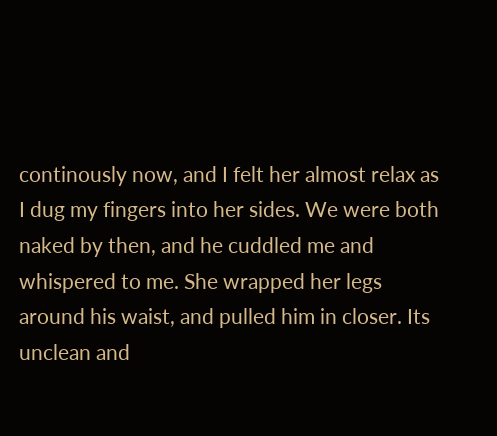continously now, and I felt her almost relax as I dug my fingers into her sides. We were both naked by then, and he cuddled me and whispered to me. She wrapped her legs around his waist, and pulled him in closer. Its unclean and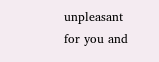unpleasant for you and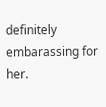definitely embarassing for her.